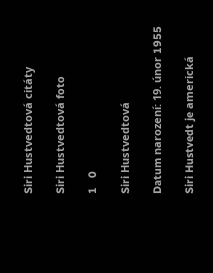Siri Hustvedtová citáty

Siri Hustvedtová foto

1   0

Siri Hustvedtová

Datum narození: 19. únor 1955

Siri Hustvedt je americká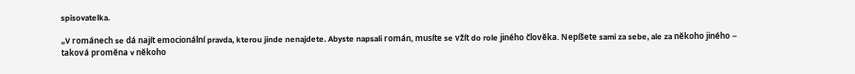spisovatelka.

„V románech se dá najít emocionální pravda, kterou jinde nenajdete. Abyste napsali román, musíte se vžít do role jiného člověka. Nepíšete sami za sebe, ale za někoho jiného – taková proměna v někoho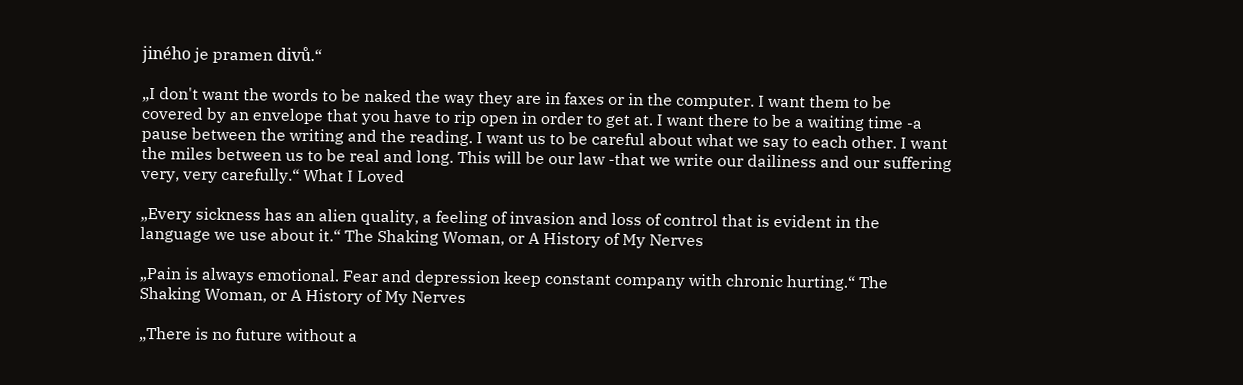jiného je pramen divů.“

„I don't want the words to be naked the way they are in faxes or in the computer. I want them to be covered by an envelope that you have to rip open in order to get at. I want there to be a waiting time -a pause between the writing and the reading. I want us to be careful about what we say to each other. I want the miles between us to be real and long. This will be our law -that we write our dailiness and our suffering very, very carefully.“ What I Loved

„Every sickness has an alien quality, a feeling of invasion and loss of control that is evident in the language we use about it.“ The Shaking Woman, or A History of My Nerves

„Pain is always emotional. Fear and depression keep constant company with chronic hurting.“ The Shaking Woman, or A History of My Nerves

„There is no future without a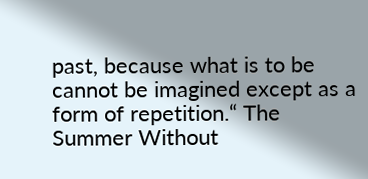past, because what is to be cannot be imagined except as a form of repetition.“ The Summer Without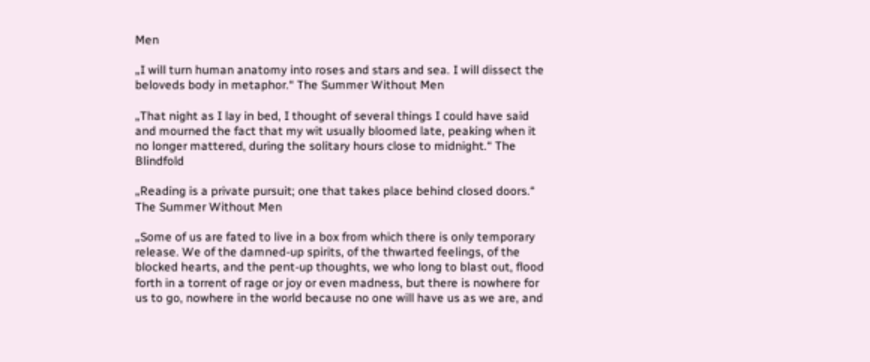Men

„I will turn human anatomy into roses and stars and sea. I will dissect the beloveds body in metaphor.“ The Summer Without Men

„That night as I lay in bed, I thought of several things I could have said and mourned the fact that my wit usually bloomed late, peaking when it no longer mattered, during the solitary hours close to midnight.“ The Blindfold

„Reading is a private pursuit; one that takes place behind closed doors.“ The Summer Without Men

„Some of us are fated to live in a box from which there is only temporary release. We of the damned-up spirits, of the thwarted feelings, of the blocked hearts, and the pent-up thoughts, we who long to blast out, flood forth in a torrent of rage or joy or even madness, but there is nowhere for us to go, nowhere in the world because no one will have us as we are, and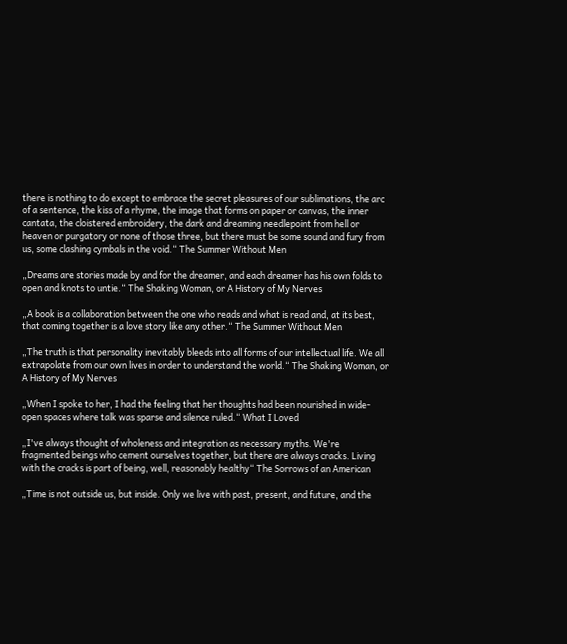there is nothing to do except to embrace the secret pleasures of our sublimations, the arc of a sentence, the kiss of a rhyme, the image that forms on paper or canvas, the inner cantata, the cloistered embroidery, the dark and dreaming needlepoint from hell or heaven or purgatory or none of those three, but there must be some sound and fury from us, some clashing cymbals in the void.“ The Summer Without Men

„Dreams are stories made by and for the dreamer, and each dreamer has his own folds to open and knots to untie.“ The Shaking Woman, or A History of My Nerves

„A book is a collaboration between the one who reads and what is read and, at its best, that coming together is a love story like any other.“ The Summer Without Men

„The truth is that personality inevitably bleeds into all forms of our intellectual life. We all extrapolate from our own lives in order to understand the world.“ The Shaking Woman, or A History of My Nerves

„When I spoke to her, I had the feeling that her thoughts had been nourished in wide-open spaces where talk was sparse and silence ruled.“ What I Loved

„I've always thought of wholeness and integration as necessary myths. We're fragmented beings who cement ourselves together, but there are always cracks. Living with the cracks is part of being, well, reasonably healthy“ The Sorrows of an American

„Time is not outside us, but inside. Only we live with past, present, and future, and the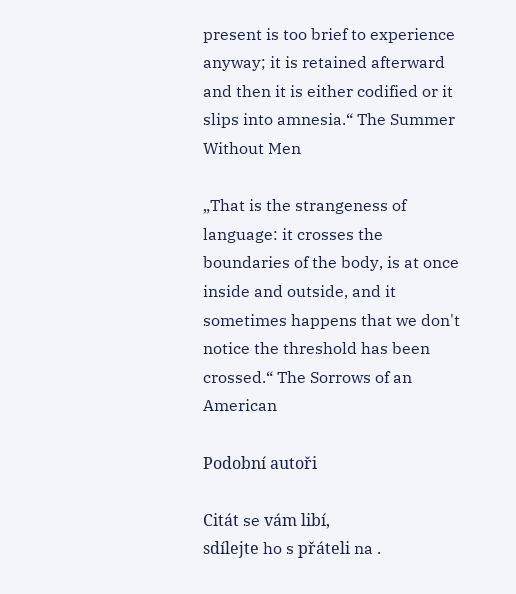present is too brief to experience anyway; it is retained afterward and then it is either codified or it slips into amnesia.“ The Summer Without Men

„That is the strangeness of language: it crosses the boundaries of the body, is at once inside and outside, and it sometimes happens that we don't notice the threshold has been crossed.“ The Sorrows of an American

Podobní autoři

Citát se vám libí,
sdílejte ho s přáteli na .